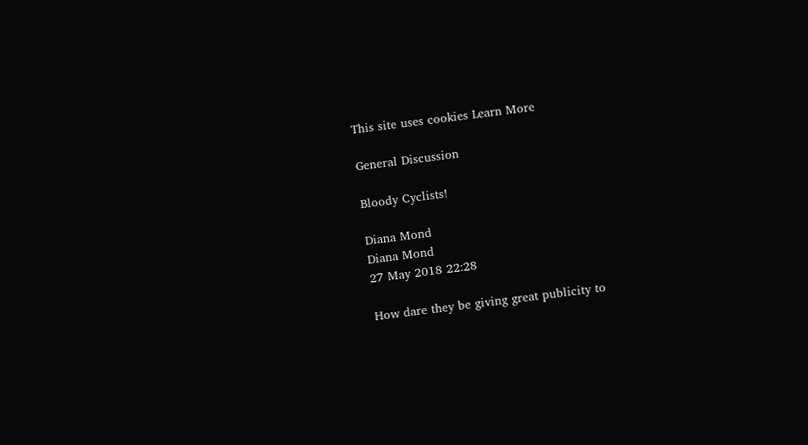This site uses cookies Learn More

General Discussion

Bloody Cyclists!

Diana Mond
Diana Mond
27 May 2018 22:28

How dare they be giving great publicity to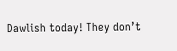Dawlish today! They don’t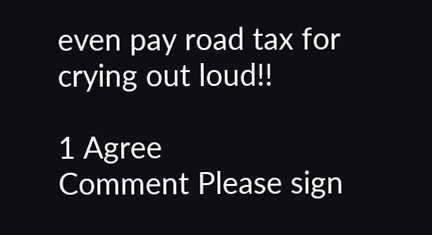even pay road tax for crying out loud!!

1 Agree
Comment Please sign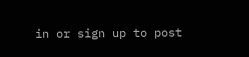in or sign up to post